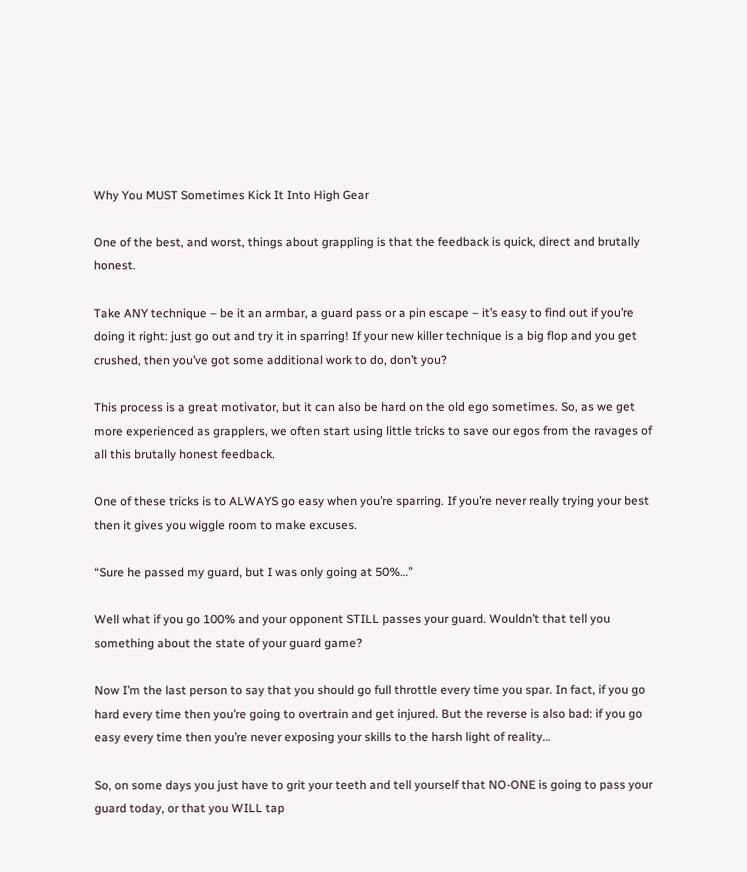Why You MUST Sometimes Kick It Into High Gear

One of the best, and worst, things about grappling is that the feedback is quick, direct and brutally honest.

Take ANY technique – be it an armbar, a guard pass or a pin escape – it’s easy to find out if you’re doing it right: just go out and try it in sparring! If your new killer technique is a big flop and you get crushed, then you’ve got some additional work to do, don’t you?

This process is a great motivator, but it can also be hard on the old ego sometimes. So, as we get more experienced as grapplers, we often start using little tricks to save our egos from the ravages of all this brutally honest feedback.

One of these tricks is to ALWAYS go easy when you’re sparring. If you’re never really trying your best then it gives you wiggle room to make excuses.

“Sure he passed my guard, but I was only going at 50%…”

Well what if you go 100% and your opponent STILL passes your guard. Wouldn’t that tell you something about the state of your guard game?

Now I’m the last person to say that you should go full throttle every time you spar. In fact, if you go hard every time then you’re going to overtrain and get injured. But the reverse is also bad: if you go easy every time then you’re never exposing your skills to the harsh light of reality…

So, on some days you just have to grit your teeth and tell yourself that NO-ONE is going to pass your guard today, or that you WILL tap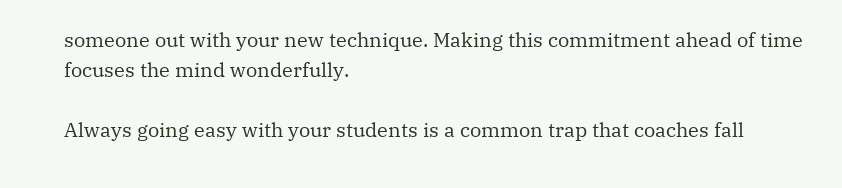someone out with your new technique. Making this commitment ahead of time focuses the mind wonderfully.

Always going easy with your students is a common trap that coaches fall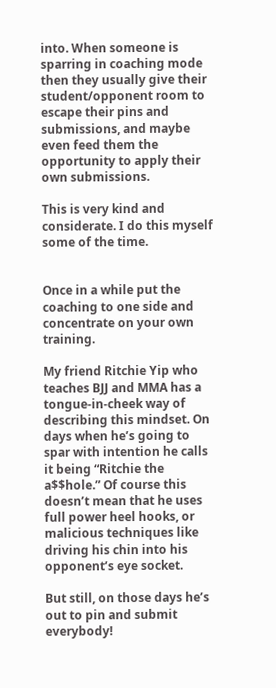into. When someone is sparring in coaching mode then they usually give their student/opponent room to escape their pins and submissions, and maybe even feed them the opportunity to apply their own submissions.

This is very kind and considerate. I do this myself some of the time.


Once in a while put the coaching to one side and concentrate on your own training.

My friend Ritchie Yip who teaches BJJ and MMA has a tongue-in-cheek way of describing this mindset. On days when he’s going to spar with intention he calls it being “Ritchie the a$$hole.” Of course this doesn’t mean that he uses full power heel hooks, or malicious techniques like driving his chin into his opponent’s eye socket.

But still, on those days he’s out to pin and submit everybody!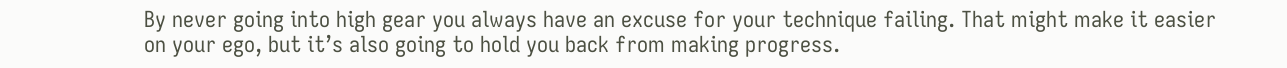By never going into high gear you always have an excuse for your technique failing. That might make it easier on your ego, but it’s also going to hold you back from making progress.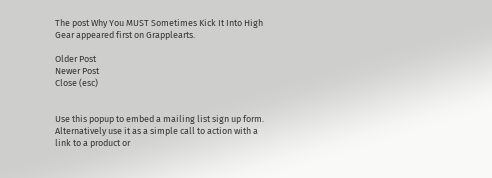The post Why You MUST Sometimes Kick It Into High Gear appeared first on Grapplearts.

Older Post
Newer Post
Close (esc)


Use this popup to embed a mailing list sign up form. Alternatively use it as a simple call to action with a link to a product or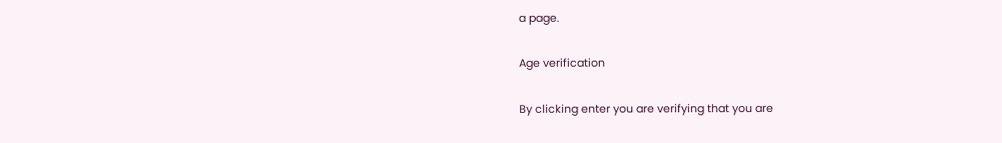a page.

Age verification

By clicking enter you are verifying that you are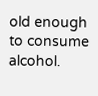old enough to consume alcohol.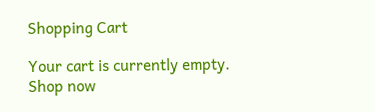Shopping Cart

Your cart is currently empty.
Shop now